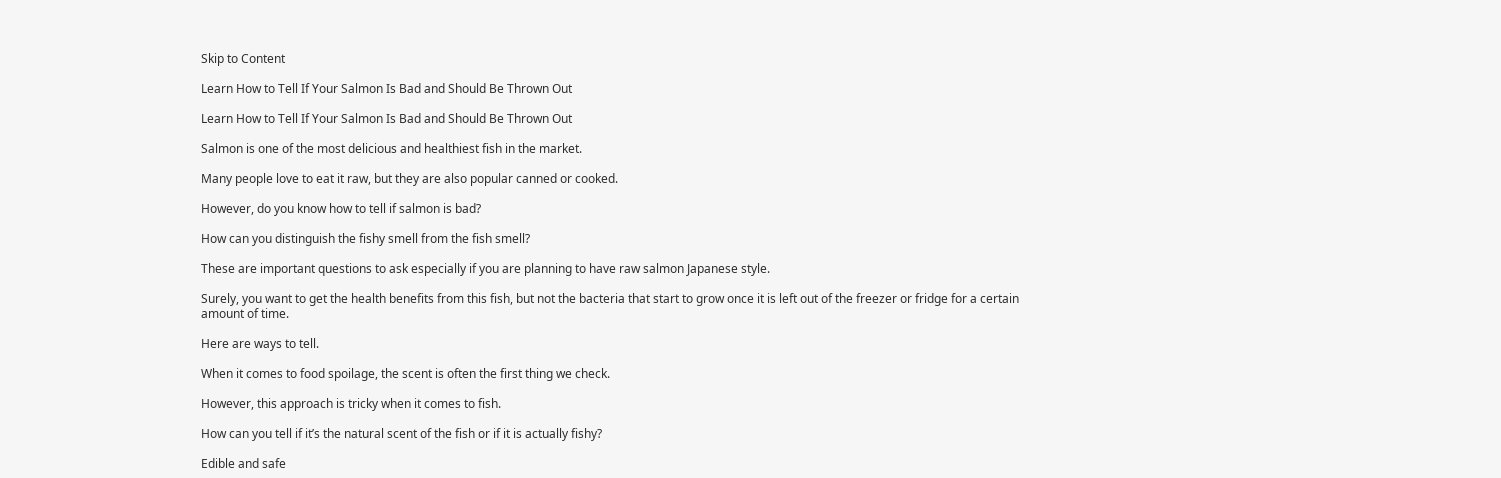Skip to Content

Learn How to Tell If Your Salmon Is Bad and Should Be Thrown Out

Learn How to Tell If Your Salmon Is Bad and Should Be Thrown Out

Salmon is one of the most delicious and healthiest fish in the market.

Many people love to eat it raw, but they are also popular canned or cooked.

However, do you know how to tell if salmon is bad?

How can you distinguish the fishy smell from the fish smell?

These are important questions to ask especially if you are planning to have raw salmon Japanese style.

Surely, you want to get the health benefits from this fish, but not the bacteria that start to grow once it is left out of the freezer or fridge for a certain amount of time.

Here are ways to tell.

When it comes to food spoilage, the scent is often the first thing we check.

However, this approach is tricky when it comes to fish.

How can you tell if it’s the natural scent of the fish or if it is actually fishy?

Edible and safe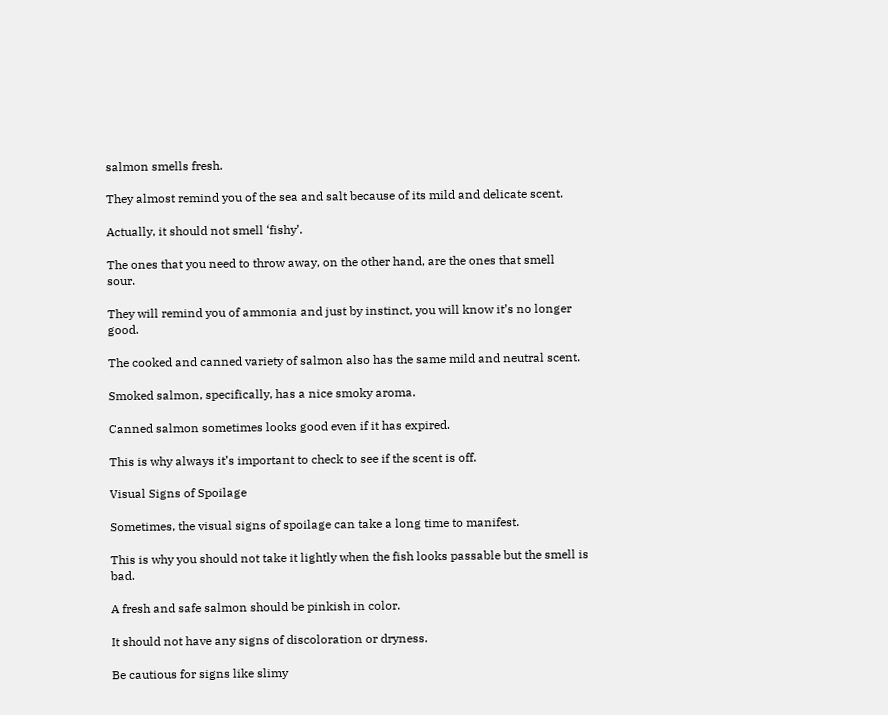salmon smells fresh.

They almost remind you of the sea and salt because of its mild and delicate scent.

Actually, it should not smell ‘fishy’.

The ones that you need to throw away, on the other hand, are the ones that smell sour.

They will remind you of ammonia and just by instinct, you will know it’s no longer good.

The cooked and canned variety of salmon also has the same mild and neutral scent.

Smoked salmon, specifically, has a nice smoky aroma.

Canned salmon sometimes looks good even if it has expired.

This is why always it’s important to check to see if the scent is off.

Visual Signs of Spoilage

Sometimes, the visual signs of spoilage can take a long time to manifest.

This is why you should not take it lightly when the fish looks passable but the smell is bad.

A fresh and safe salmon should be pinkish in color.

It should not have any signs of discoloration or dryness.

Be cautious for signs like slimy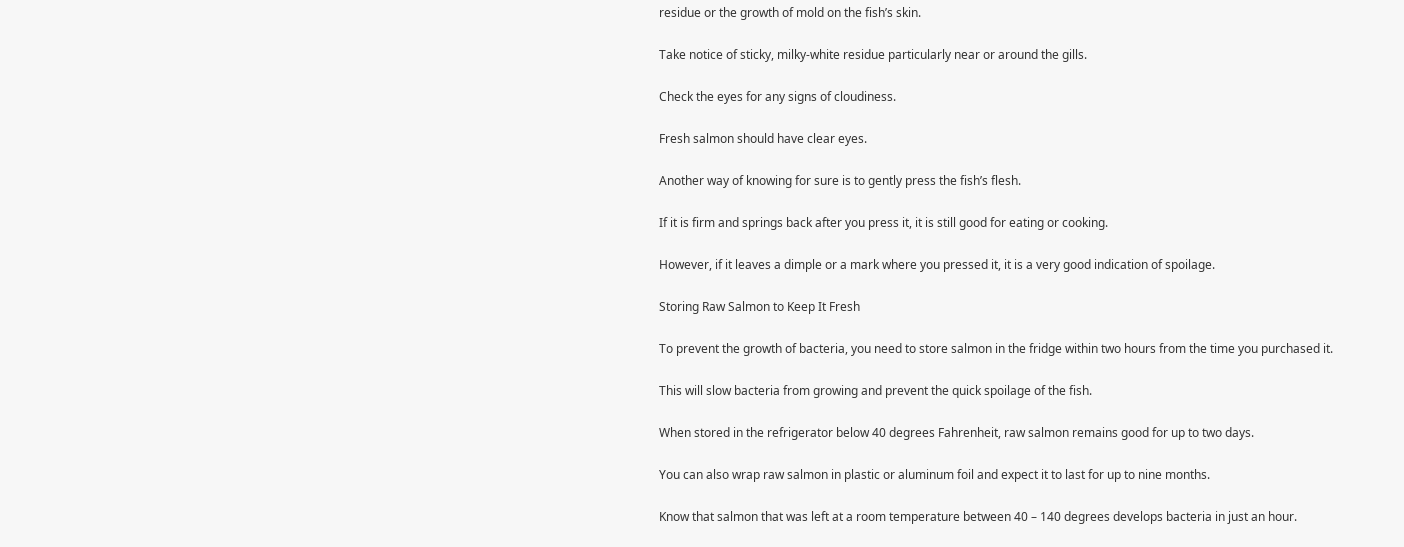residue or the growth of mold on the fish’s skin.

Take notice of sticky, milky-white residue particularly near or around the gills.

Check the eyes for any signs of cloudiness.

Fresh salmon should have clear eyes.

Another way of knowing for sure is to gently press the fish’s flesh.

If it is firm and springs back after you press it, it is still good for eating or cooking.

However, if it leaves a dimple or a mark where you pressed it, it is a very good indication of spoilage.

Storing Raw Salmon to Keep It Fresh

To prevent the growth of bacteria, you need to store salmon in the fridge within two hours from the time you purchased it.

This will slow bacteria from growing and prevent the quick spoilage of the fish.

When stored in the refrigerator below 40 degrees Fahrenheit, raw salmon remains good for up to two days.

You can also wrap raw salmon in plastic or aluminum foil and expect it to last for up to nine months.

Know that salmon that was left at a room temperature between 40 – 140 degrees develops bacteria in just an hour.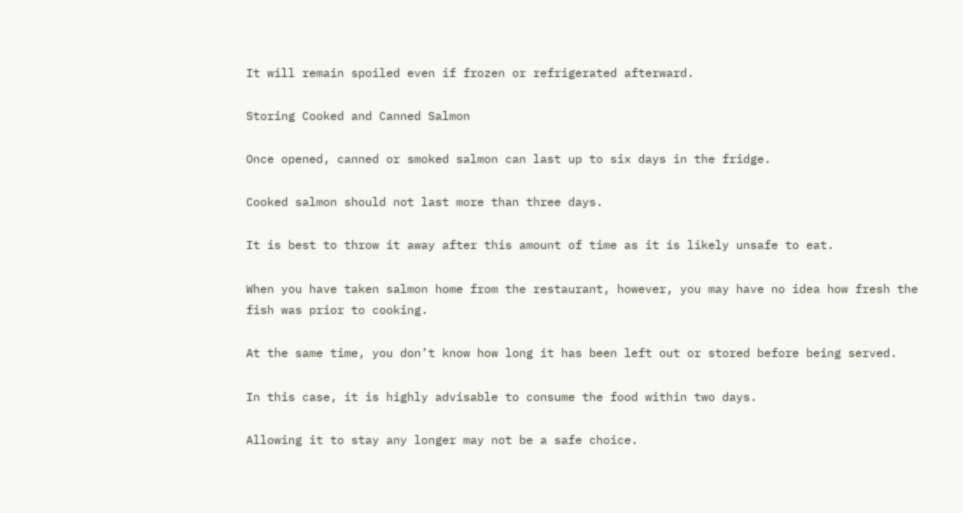It will remain spoiled even if frozen or refrigerated afterward.

Storing Cooked and Canned Salmon

Once opened, canned or smoked salmon can last up to six days in the fridge.

Cooked salmon should not last more than three days.

It is best to throw it away after this amount of time as it is likely unsafe to eat.

When you have taken salmon home from the restaurant, however, you may have no idea how fresh the fish was prior to cooking.

At the same time, you don’t know how long it has been left out or stored before being served.

In this case, it is highly advisable to consume the food within two days.

Allowing it to stay any longer may not be a safe choice.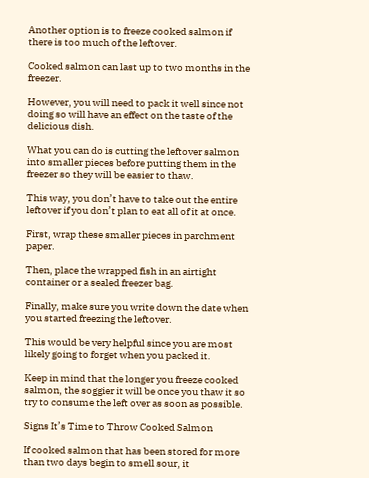Another option is to freeze cooked salmon if there is too much of the leftover.

Cooked salmon can last up to two months in the freezer.

However, you will need to pack it well since not doing so will have an effect on the taste of the delicious dish.

What you can do is cutting the leftover salmon into smaller pieces before putting them in the freezer so they will be easier to thaw.

This way, you don’t have to take out the entire leftover if you don’t plan to eat all of it at once.

First, wrap these smaller pieces in parchment paper.

Then, place the wrapped fish in an airtight container or a sealed freezer bag.

Finally, make sure you write down the date when you started freezing the leftover.

This would be very helpful since you are most likely going to forget when you packed it.

Keep in mind that the longer you freeze cooked salmon, the soggier it will be once you thaw it so try to consume the left over as soon as possible.

Signs It’s Time to Throw Cooked Salmon

If cooked salmon that has been stored for more than two days begin to smell sour, it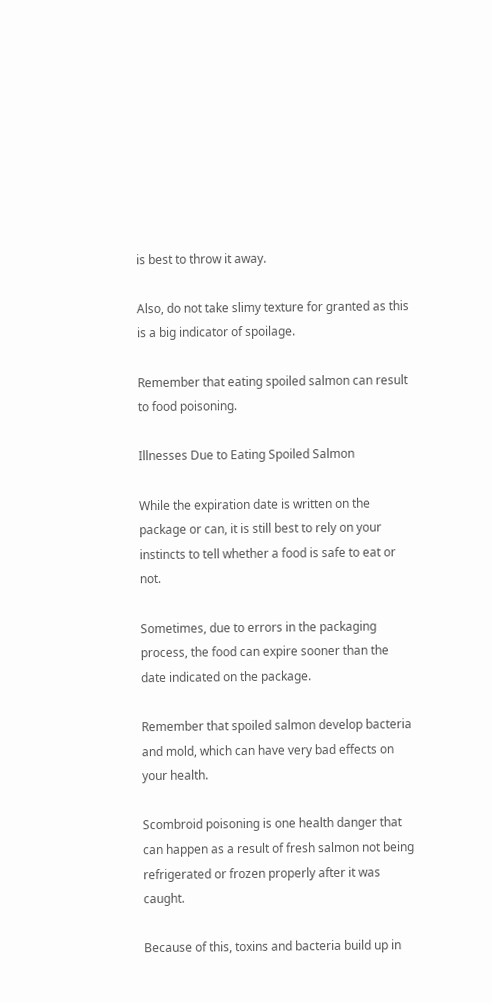is best to throw it away.

Also, do not take slimy texture for granted as this is a big indicator of spoilage.

Remember that eating spoiled salmon can result to food poisoning.

Illnesses Due to Eating Spoiled Salmon

While the expiration date is written on the package or can, it is still best to rely on your instincts to tell whether a food is safe to eat or not.

Sometimes, due to errors in the packaging process, the food can expire sooner than the date indicated on the package.

Remember that spoiled salmon develop bacteria and mold, which can have very bad effects on your health.

Scombroid poisoning is one health danger that can happen as a result of fresh salmon not being refrigerated or frozen properly after it was caught.

Because of this, toxins and bacteria build up in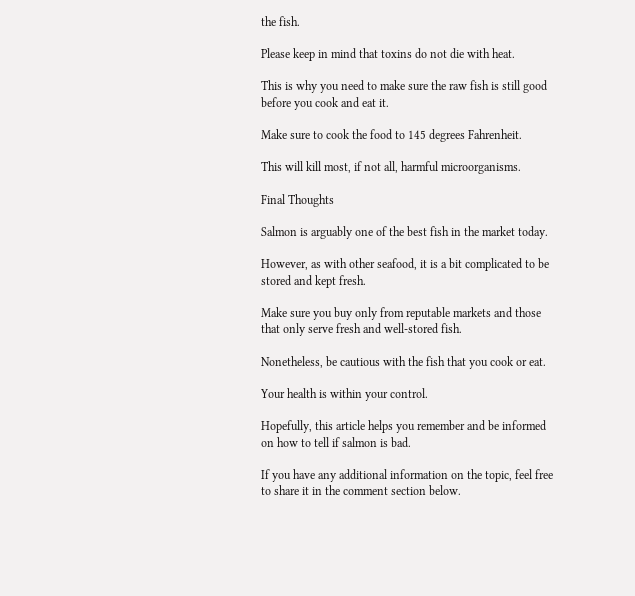the fish.

Please keep in mind that toxins do not die with heat.

This is why you need to make sure the raw fish is still good before you cook and eat it.

Make sure to cook the food to 145 degrees Fahrenheit.

This will kill most, if not all, harmful microorganisms.

Final Thoughts

Salmon is arguably one of the best fish in the market today.

However, as with other seafood, it is a bit complicated to be stored and kept fresh.

Make sure you buy only from reputable markets and those that only serve fresh and well-stored fish.

Nonetheless, be cautious with the fish that you cook or eat.

Your health is within your control.

Hopefully, this article helps you remember and be informed on how to tell if salmon is bad.

If you have any additional information on the topic, feel free to share it in the comment section below.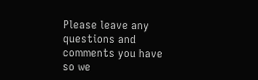Please leave any questions and comments you have so we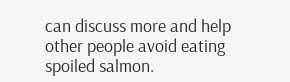can discuss more and help other people avoid eating spoiled salmon.